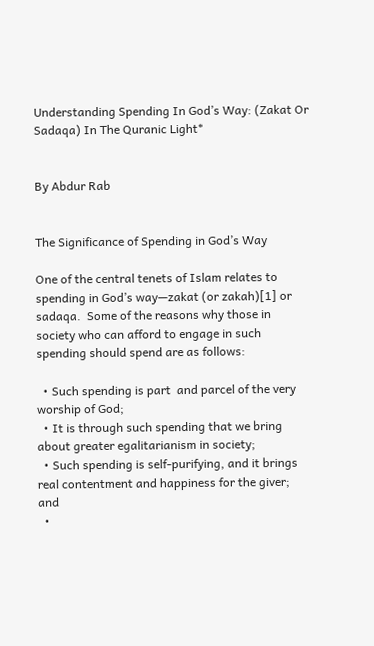Understanding Spending In God’s Way: (Zakat Or Sadaqa) In The Quranic Light*


By Abdur Rab


The Significance of Spending in God’s Way

One of the central tenets of Islam relates to spending in God’s way—zakat (or zakah)[1] or sadaqa.  Some of the reasons why those in society who can afford to engage in such spending should spend are as follows:

  • Such spending is part  and parcel of the very worship of God;
  • It is through such spending that we bring about greater egalitarianism in society;
  • Such spending is self-purifying, and it brings real contentment and happiness for the giver; and
  •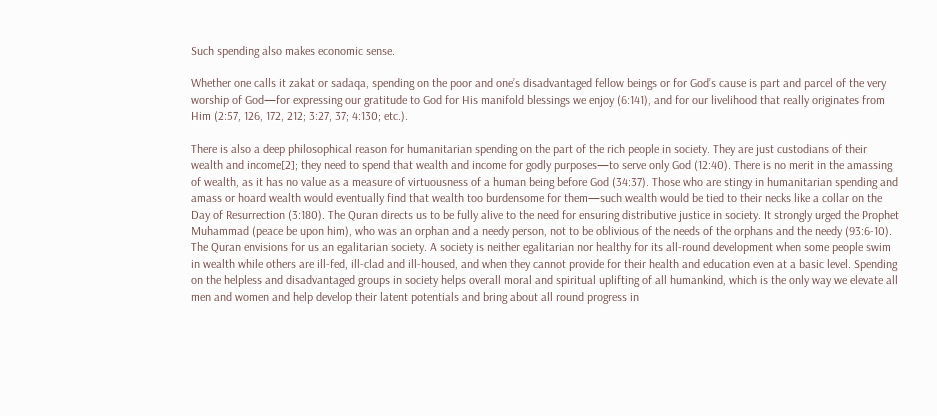Such spending also makes economic sense.

Whether one calls it zakat or sadaqa, spending on the poor and one’s disadvantaged fellow beings or for God’s cause is part and parcel of the very worship of God—for expressing our gratitude to God for His manifold blessings we enjoy (6:141), and for our livelihood that really originates from Him (2:57, 126, 172, 212; 3:27, 37; 4:130; etc.).

There is also a deep philosophical reason for humanitarian spending on the part of the rich people in society. They are just custodians of their wealth and income[2]; they need to spend that wealth and income for godly purposes—to serve only God (12:40). There is no merit in the amassing of wealth, as it has no value as a measure of virtuousness of a human being before God (34:37). Those who are stingy in humanitarian spending and amass or hoard wealth would eventually find that wealth too burdensome for them—such wealth would be tied to their necks like a collar on the Day of Resurrection (3:180). The Quran directs us to be fully alive to the need for ensuring distributive justice in society. It strongly urged the Prophet Muhammad (peace be upon him), who was an orphan and a needy person, not to be oblivious of the needs of the orphans and the needy (93:6-10). The Quran envisions for us an egalitarian society. A society is neither egalitarian nor healthy for its all-round development when some people swim in wealth while others are ill-fed, ill-clad and ill-housed, and when they cannot provide for their health and education even at a basic level. Spending on the helpless and disadvantaged groups in society helps overall moral and spiritual uplifting of all humankind, which is the only way we elevate all men and women and help develop their latent potentials and bring about all round progress in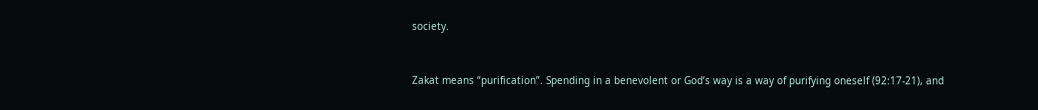society.


Zakat means “purification”. Spending in a benevolent or God’s way is a way of purifying oneself (92:17-21), and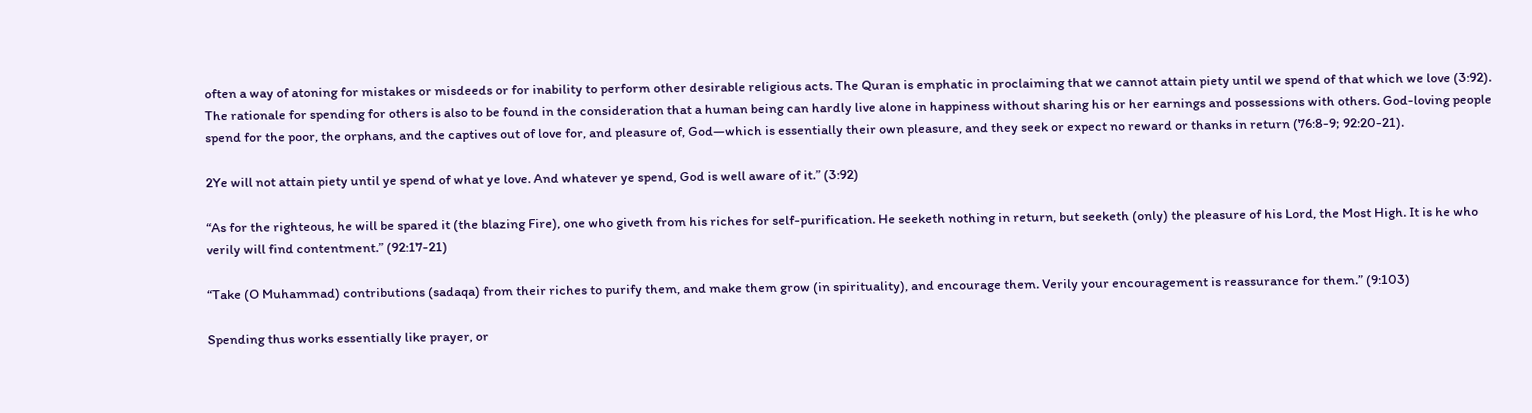often a way of atoning for mistakes or misdeeds or for inability to perform other desirable religious acts. The Quran is emphatic in proclaiming that we cannot attain piety until we spend of that which we love (3:92). The rationale for spending for others is also to be found in the consideration that a human being can hardly live alone in happiness without sharing his or her earnings and possessions with others. God-loving people spend for the poor, the orphans, and the captives out of love for, and pleasure of, God—which is essentially their own pleasure, and they seek or expect no reward or thanks in return (76:8-9; 92:20-21).

2Ye will not attain piety until ye spend of what ye love. And whatever ye spend, God is well aware of it.” (3:92)

“As for the righteous, he will be spared it (the blazing Fire), one who giveth from his riches for self-purification. He seeketh nothing in return, but seeketh (only) the pleasure of his Lord, the Most High. It is he who verily will find contentment.” (92:17-21)

“Take (O Muhammad) contributions (sadaqa) from their riches to purify them, and make them grow (in spirituality), and encourage them. Verily your encouragement is reassurance for them.” (9:103)

Spending thus works essentially like prayer, or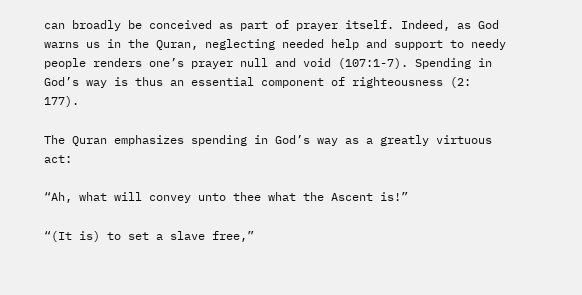can broadly be conceived as part of prayer itself. Indeed, as God warns us in the Quran, neglecting needed help and support to needy people renders one’s prayer null and void (107:1-7). Spending in God’s way is thus an essential component of righteousness (2: 177).

The Quran emphasizes spending in God’s way as a greatly virtuous act:

“Ah, what will convey unto thee what the Ascent is!”

“(It is) to set a slave free,”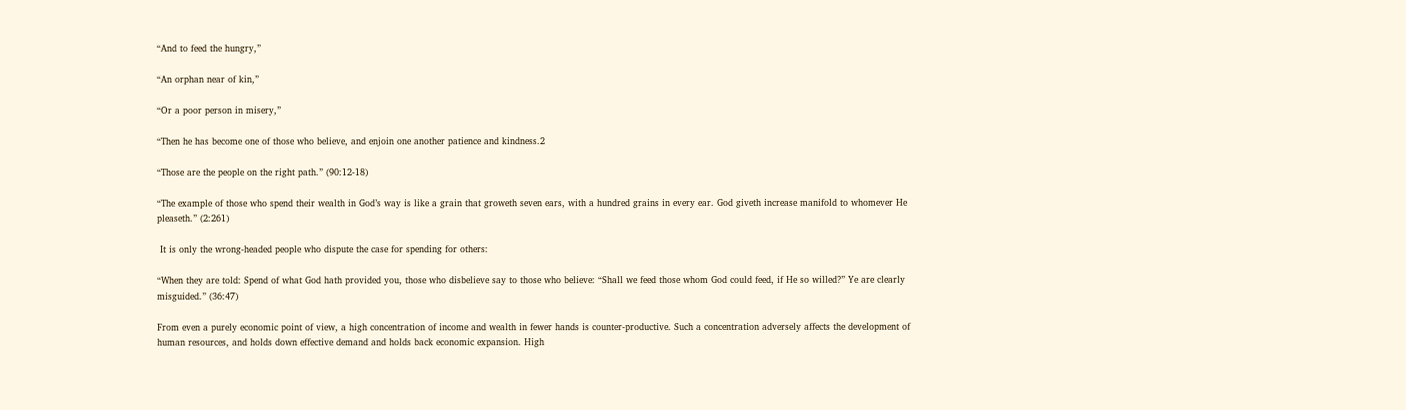“And to feed the hungry,”

“An orphan near of kin,”

“Or a poor person in misery,”

“Then he has become one of those who believe, and enjoin one another patience and kindness.2

“Those are the people on the right path.” (90:12-18)

“The example of those who spend their wealth in God’s way is like a grain that groweth seven ears, with a hundred grains in every ear. God giveth increase manifold to whomever He pleaseth.” (2:261)

 It is only the wrong-headed people who dispute the case for spending for others:

“When they are told: Spend of what God hath provided you, those who disbelieve say to those who believe: “Shall we feed those whom God could feed, if He so willed?” Ye are clearly misguided.” (36:47)

From even a purely economic point of view, a high concentration of income and wealth in fewer hands is counter-productive. Such a concentration adversely affects the development of human resources, and holds down effective demand and holds back economic expansion. High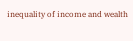inequality of income and wealth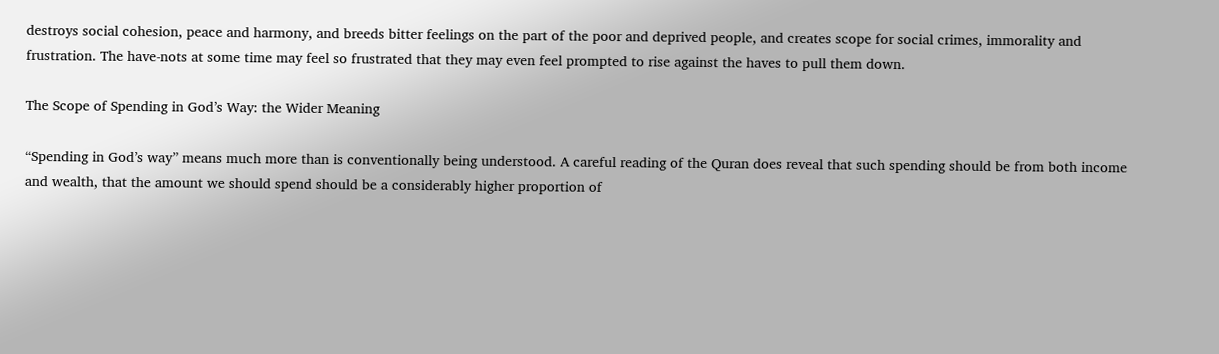destroys social cohesion, peace and harmony, and breeds bitter feelings on the part of the poor and deprived people, and creates scope for social crimes, immorality and frustration. The have-nots at some time may feel so frustrated that they may even feel prompted to rise against the haves to pull them down.

The Scope of Spending in God’s Way: the Wider Meaning

“Spending in God’s way” means much more than is conventionally being understood. A careful reading of the Quran does reveal that such spending should be from both income and wealth, that the amount we should spend should be a considerably higher proportion of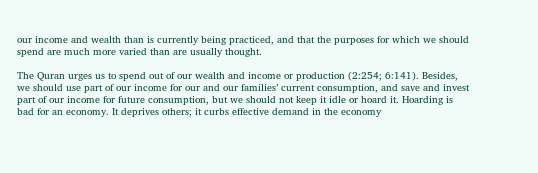our income and wealth than is currently being practiced, and that the purposes for which we should spend are much more varied than are usually thought.

The Quran urges us to spend out of our wealth and income or production (2:254; 6:141). Besides, we should use part of our income for our and our families’ current consumption, and save and invest part of our income for future consumption, but we should not keep it idle or hoard it. Hoarding is bad for an economy. It deprives others; it curbs effective demand in the economy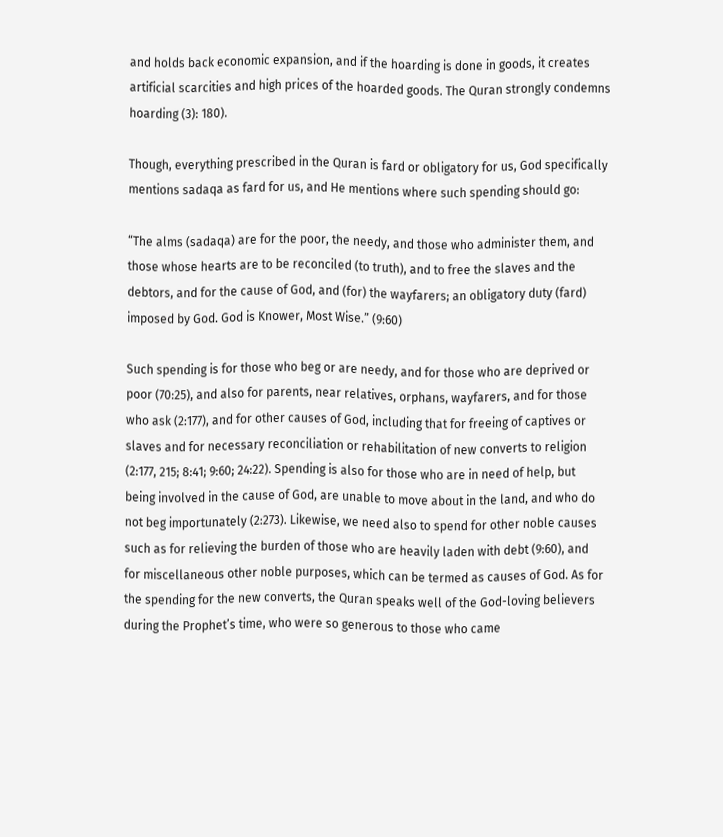and holds back economic expansion, and if the hoarding is done in goods, it creates artificial scarcities and high prices of the hoarded goods. The Quran strongly condemns hoarding (3): 180).

Though, everything prescribed in the Quran is fard or obligatory for us, God specifically mentions sadaqa as fard for us, and He mentions where such spending should go:

“The alms (sadaqa) are for the poor, the needy, and those who administer them, and those whose hearts are to be reconciled (to truth), and to free the slaves and the debtors, and for the cause of God, and (for) the wayfarers; an obligatory duty (fard) imposed by God. God is Knower, Most Wise.” (9:60)

Such spending is for those who beg or are needy, and for those who are deprived or poor (70:25), and also for parents, near relatives, orphans, wayfarers, and for those who ask (2:177), and for other causes of God, including that for freeing of captives or slaves and for necessary reconciliation or rehabilitation of new converts to religion (2:177, 215; 8:41; 9:60; 24:22). Spending is also for those who are in need of help, but being involved in the cause of God, are unable to move about in the land, and who do not beg importunately (2:273). Likewise, we need also to spend for other noble causes such as for relieving the burden of those who are heavily laden with debt (9:60), and for miscellaneous other noble purposes, which can be termed as causes of God. As for the spending for the new converts, the Quran speaks well of the God-loving believers during the Prophet’s time, who were so generous to those who came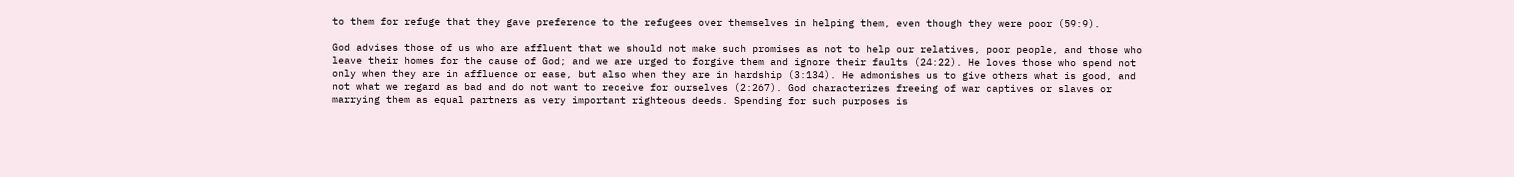to them for refuge that they gave preference to the refugees over themselves in helping them, even though they were poor (59:9).

God advises those of us who are affluent that we should not make such promises as not to help our relatives, poor people, and those who leave their homes for the cause of God; and we are urged to forgive them and ignore their faults (24:22). He loves those who spend not only when they are in affluence or ease, but also when they are in hardship (3:134). He admonishes us to give others what is good, and not what we regard as bad and do not want to receive for ourselves (2:267). God characterizes freeing of war captives or slaves or marrying them as equal partners as very important righteous deeds. Spending for such purposes is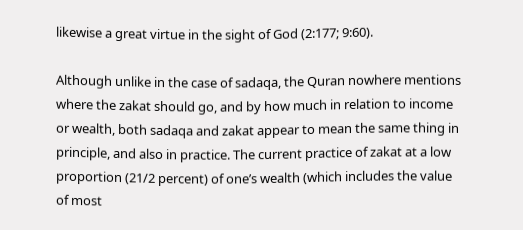likewise a great virtue in the sight of God (2:177; 9:60).

Although unlike in the case of sadaqa, the Quran nowhere mentions where the zakat should go, and by how much in relation to income or wealth, both sadaqa and zakat appear to mean the same thing in principle, and also in practice. The current practice of zakat at a low proportion (21/2 percent) of one’s wealth (which includes the value of most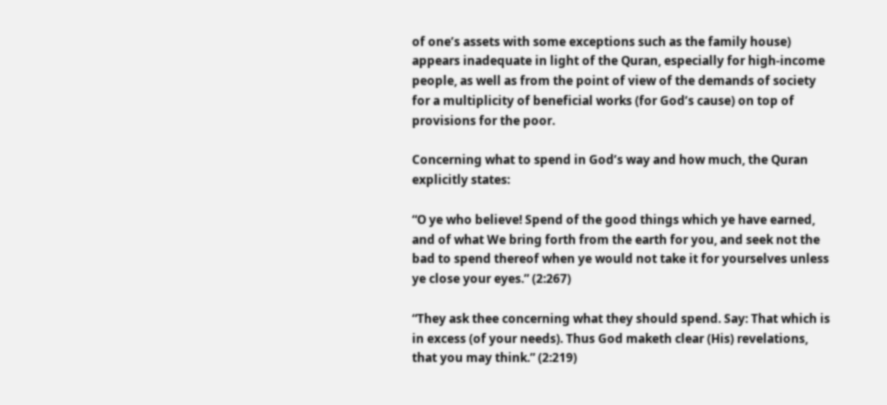of one’s assets with some exceptions such as the family house) appears inadequate in light of the Quran, especially for high-income people, as well as from the point of view of the demands of society for a multiplicity of beneficial works (for God’s cause) on top of provisions for the poor.

Concerning what to spend in God’s way and how much, the Quran explicitly states:

“O ye who believe! Spend of the good things which ye have earned, and of what We bring forth from the earth for you, and seek not the bad to spend thereof when ye would not take it for yourselves unless ye close your eyes.” (2:267)

“They ask thee concerning what they should spend. Say: That which is in excess (of your needs). Thus God maketh clear (His) revelations, that you may think.” (2:219)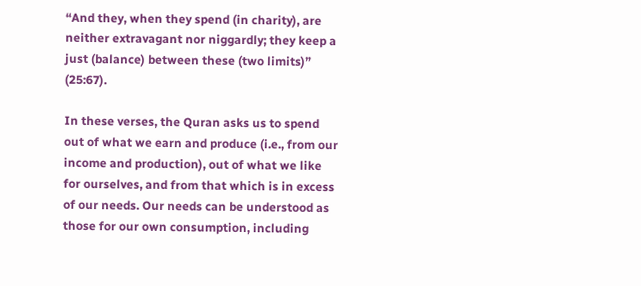“And they, when they spend (in charity), are neither extravagant nor niggardly; they keep a just (balance) between these (two limits)” (25:67).

In these verses, the Quran asks us to spend out of what we earn and produce (i.e., from our income and production), out of what we like for ourselves, and from that which is in excess of our needs. Our needs can be understood as those for our own consumption, including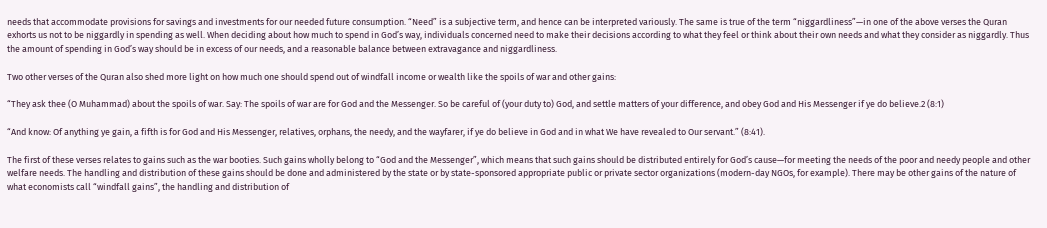needs that accommodate provisions for savings and investments for our needed future consumption. “Need” is a subjective term, and hence can be interpreted variously. The same is true of the term “niggardliness”—in one of the above verses the Quran exhorts us not to be niggardly in spending as well. When deciding about how much to spend in God’s way, individuals concerned need to make their decisions according to what they feel or think about their own needs and what they consider as niggardly. Thus the amount of spending in God’s way should be in excess of our needs, and a reasonable balance between extravagance and niggardliness.

Two other verses of the Quran also shed more light on how much one should spend out of windfall income or wealth like the spoils of war and other gains:

“They ask thee (O Muhammad) about the spoils of war. Say: The spoils of war are for God and the Messenger. So be careful of (your duty to) God, and settle matters of your difference, and obey God and His Messenger if ye do believe.2 (8:1)

“And know: Of anything ye gain, a fifth is for God and His Messenger, relatives, orphans, the needy, and the wayfarer, if ye do believe in God and in what We have revealed to Our servant.” (8:41).

The first of these verses relates to gains such as the war booties. Such gains wholly belong to “God and the Messenger”, which means that such gains should be distributed entirely for God’s cause—for meeting the needs of the poor and needy people and other welfare needs. The handling and distribution of these gains should be done and administered by the state or by state-sponsored appropriate public or private sector organizations (modern-day NGOs, for example). There may be other gains of the nature of what economists call “windfall gains”, the handling and distribution of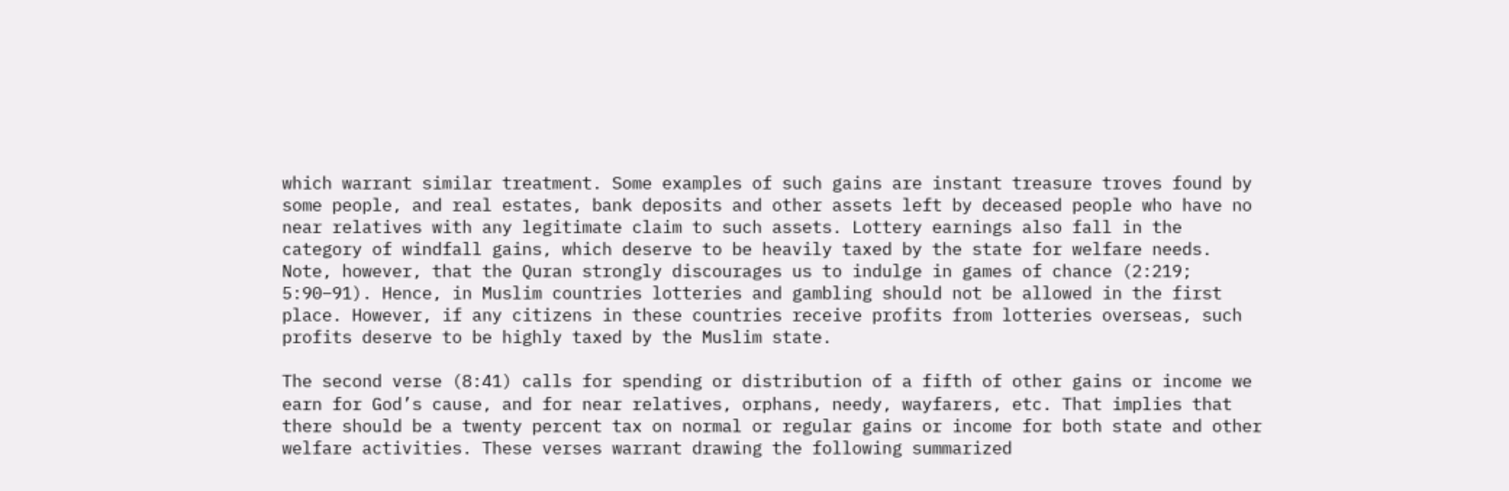which warrant similar treatment. Some examples of such gains are instant treasure troves found by some people, and real estates, bank deposits and other assets left by deceased people who have no near relatives with any legitimate claim to such assets. Lottery earnings also fall in the category of windfall gains, which deserve to be heavily taxed by the state for welfare needs. Note, however, that the Quran strongly discourages us to indulge in games of chance (2:219; 5:90–91). Hence, in Muslim countries lotteries and gambling should not be allowed in the first place. However, if any citizens in these countries receive profits from lotteries overseas, such profits deserve to be highly taxed by the Muslim state.

The second verse (8:41) calls for spending or distribution of a fifth of other gains or income we earn for God’s cause, and for near relatives, orphans, needy, wayfarers, etc. That implies that there should be a twenty percent tax on normal or regular gains or income for both state and other welfare activities. These verses warrant drawing the following summarized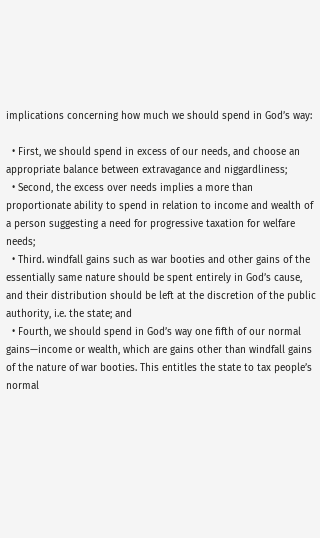implications concerning how much we should spend in God’s way:

  • First, we should spend in excess of our needs, and choose an appropriate balance between extravagance and niggardliness;
  • Second, the excess over needs implies a more than proportionate ability to spend in relation to income and wealth of a person suggesting a need for progressive taxation for welfare needs;
  • Third. windfall gains such as war booties and other gains of the essentially same nature should be spent entirely in God’s cause, and their distribution should be left at the discretion of the public authority, i.e. the state; and
  • Fourth, we should spend in God’s way one fifth of our normal gains—income or wealth, which are gains other than windfall gains of the nature of war booties. This entitles the state to tax people’s normal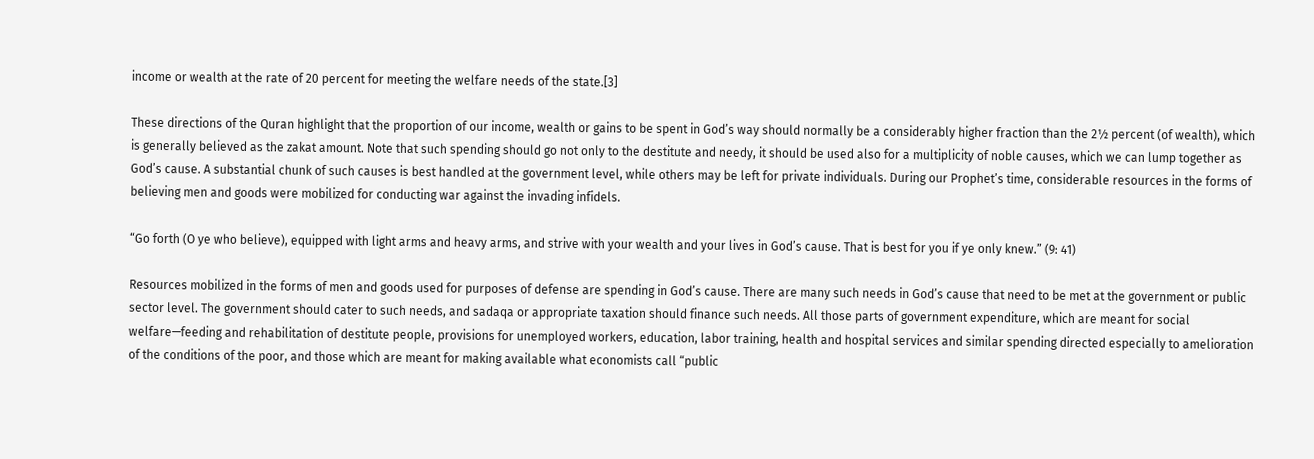income or wealth at the rate of 20 percent for meeting the welfare needs of the state.[3]

These directions of the Quran highlight that the proportion of our income, wealth or gains to be spent in God’s way should normally be a considerably higher fraction than the 2½ percent (of wealth), which is generally believed as the zakat amount. Note that such spending should go not only to the destitute and needy, it should be used also for a multiplicity of noble causes, which we can lump together as God’s cause. A substantial chunk of such causes is best handled at the government level, while others may be left for private individuals. During our Prophet’s time, considerable resources in the forms of believing men and goods were mobilized for conducting war against the invading infidels.

“Go forth (O ye who believe), equipped with light arms and heavy arms, and strive with your wealth and your lives in God’s cause. That is best for you if ye only knew.” (9: 41)

Resources mobilized in the forms of men and goods used for purposes of defense are spending in God’s cause. There are many such needs in God’s cause that need to be met at the government or public sector level. The government should cater to such needs, and sadaqa or appropriate taxation should finance such needs. All those parts of government expenditure, which are meant for social welfare—feeding and rehabilitation of destitute people, provisions for unemployed workers, education, labor training, health and hospital services and similar spending directed especially to amelioration of the conditions of the poor, and those which are meant for making available what economists call “public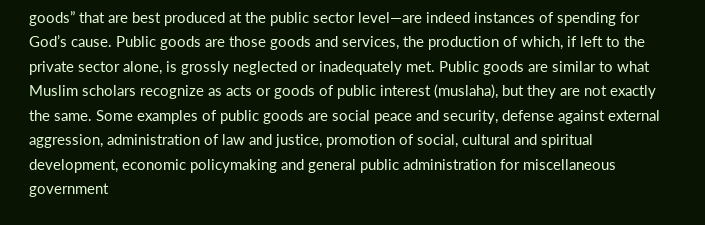goods” that are best produced at the public sector level—are indeed instances of spending for God’s cause. Public goods are those goods and services, the production of which, if left to the private sector alone, is grossly neglected or inadequately met. Public goods are similar to what Muslim scholars recognize as acts or goods of public interest (muslaha), but they are not exactly the same. Some examples of public goods are social peace and security, defense against external aggression, administration of law and justice, promotion of social, cultural and spiritual development, economic policymaking and general public administration for miscellaneous government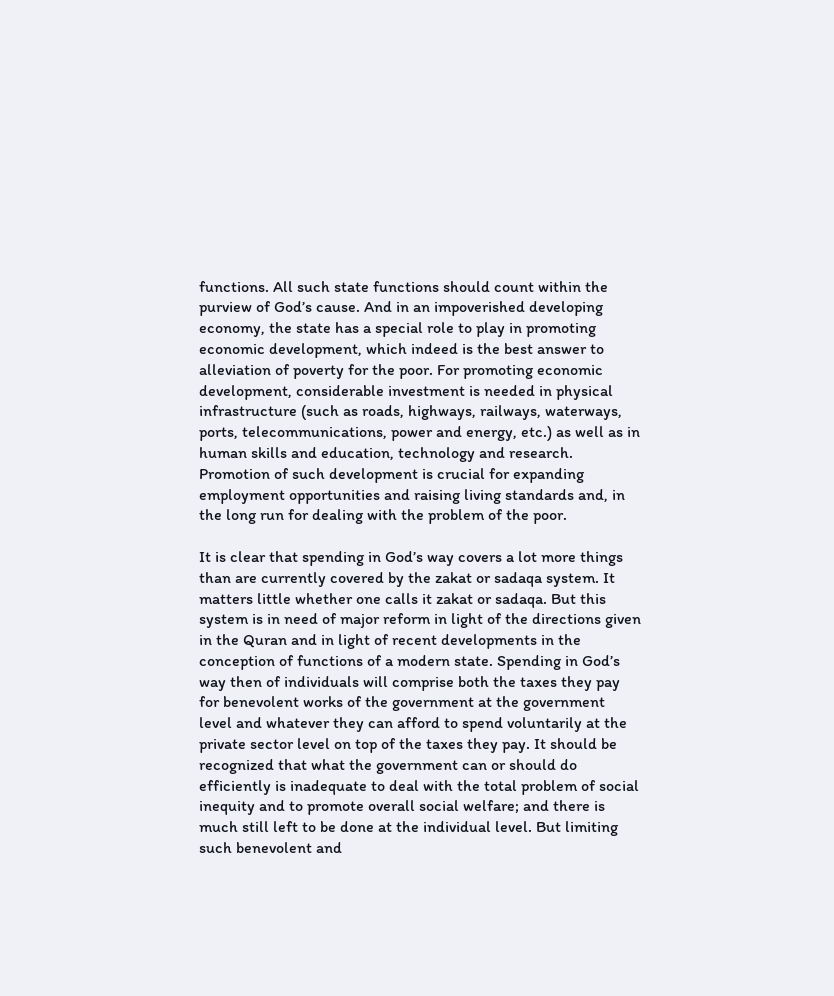functions. All such state functions should count within the purview of God’s cause. And in an impoverished developing economy, the state has a special role to play in promoting economic development, which indeed is the best answer to alleviation of poverty for the poor. For promoting economic development, considerable investment is needed in physical infrastructure (such as roads, highways, railways, waterways, ports, telecommunications, power and energy, etc.) as well as in human skills and education, technology and research. Promotion of such development is crucial for expanding employment opportunities and raising living standards and, in the long run for dealing with the problem of the poor.

It is clear that spending in God’s way covers a lot more things than are currently covered by the zakat or sadaqa system. It matters little whether one calls it zakat or sadaqa. But this system is in need of major reform in light of the directions given in the Quran and in light of recent developments in the conception of functions of a modern state. Spending in God’s way then of individuals will comprise both the taxes they pay for benevolent works of the government at the government level and whatever they can afford to spend voluntarily at the private sector level on top of the taxes they pay. It should be recognized that what the government can or should do efficiently is inadequate to deal with the total problem of social inequity and to promote overall social welfare; and there is much still left to be done at the individual level. But limiting such benevolent and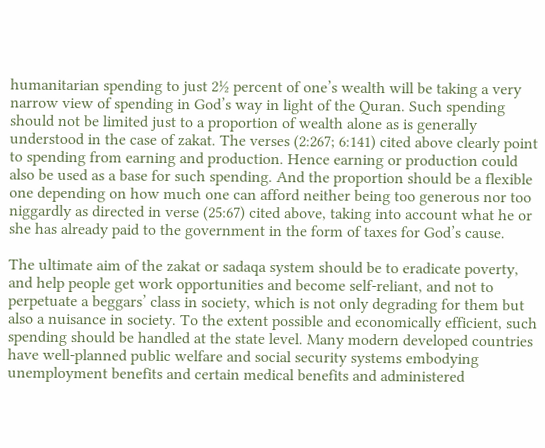humanitarian spending to just 2½ percent of one’s wealth will be taking a very narrow view of spending in God’s way in light of the Quran. Such spending should not be limited just to a proportion of wealth alone as is generally understood in the case of zakat. The verses (2:267; 6:141) cited above clearly point to spending from earning and production. Hence earning or production could also be used as a base for such spending. And the proportion should be a flexible one depending on how much one can afford neither being too generous nor too niggardly as directed in verse (25:67) cited above, taking into account what he or she has already paid to the government in the form of taxes for God’s cause.

The ultimate aim of the zakat or sadaqa system should be to eradicate poverty, and help people get work opportunities and become self-reliant, and not to perpetuate a beggars’ class in society, which is not only degrading for them but also a nuisance in society. To the extent possible and economically efficient, such spending should be handled at the state level. Many modern developed countries have well-planned public welfare and social security systems embodying unemployment benefits and certain medical benefits and administered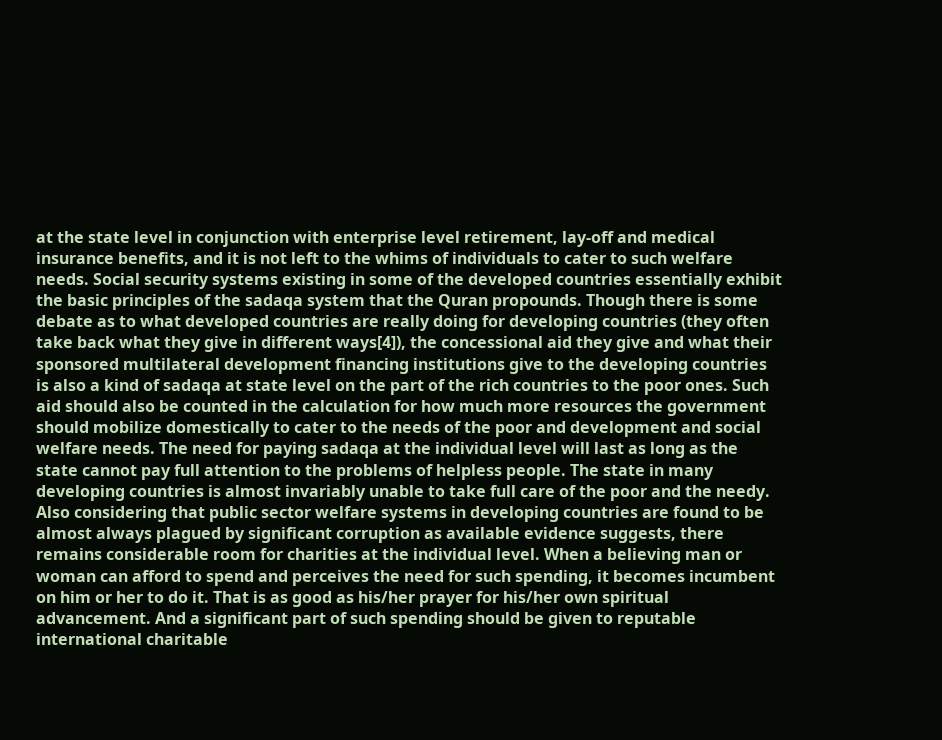at the state level in conjunction with enterprise level retirement, lay-off and medical insurance benefits, and it is not left to the whims of individuals to cater to such welfare needs. Social security systems existing in some of the developed countries essentially exhibit the basic principles of the sadaqa system that the Quran propounds. Though there is some debate as to what developed countries are really doing for developing countries (they often take back what they give in different ways[4]), the concessional aid they give and what their sponsored multilateral development financing institutions give to the developing countries is also a kind of sadaqa at state level on the part of the rich countries to the poor ones. Such aid should also be counted in the calculation for how much more resources the government should mobilize domestically to cater to the needs of the poor and development and social welfare needs. The need for paying sadaqa at the individual level will last as long as the state cannot pay full attention to the problems of helpless people. The state in many developing countries is almost invariably unable to take full care of the poor and the needy. Also considering that public sector welfare systems in developing countries are found to be almost always plagued by significant corruption as available evidence suggests, there remains considerable room for charities at the individual level. When a believing man or woman can afford to spend and perceives the need for such spending, it becomes incumbent on him or her to do it. That is as good as his/her prayer for his/her own spiritual advancement. And a significant part of such spending should be given to reputable international charitable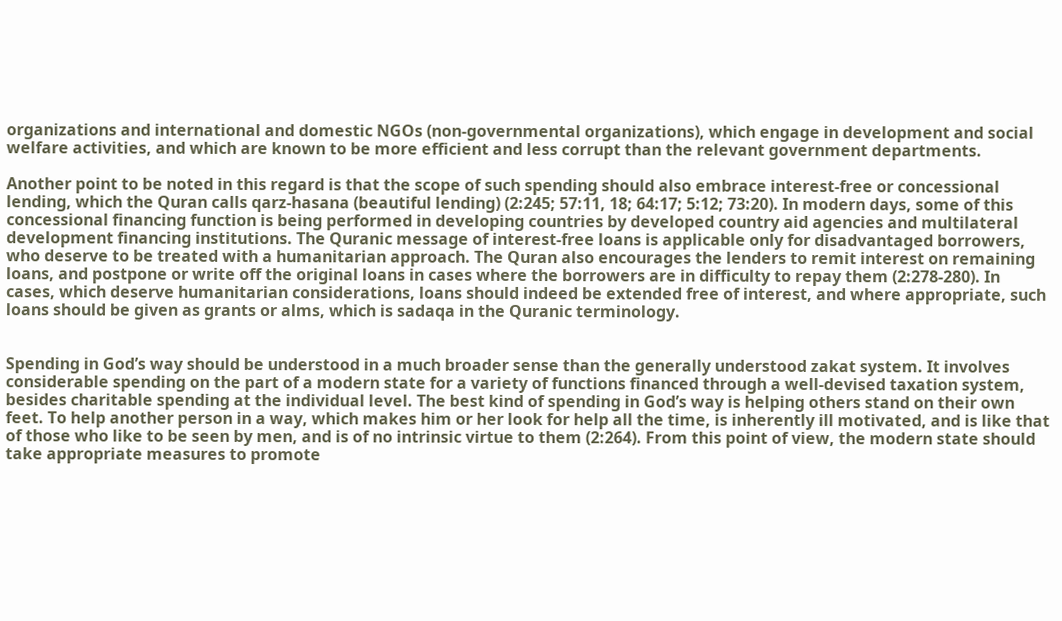organizations and international and domestic NGOs (non-governmental organizations), which engage in development and social welfare activities, and which are known to be more efficient and less corrupt than the relevant government departments.

Another point to be noted in this regard is that the scope of such spending should also embrace interest-free or concessional lending, which the Quran calls qarz-hasana (beautiful lending) (2:245; 57:11, 18; 64:17; 5:12; 73:20). In modern days, some of this concessional financing function is being performed in developing countries by developed country aid agencies and multilateral development financing institutions. The Quranic message of interest-free loans is applicable only for disadvantaged borrowers, who deserve to be treated with a humanitarian approach. The Quran also encourages the lenders to remit interest on remaining loans, and postpone or write off the original loans in cases where the borrowers are in difficulty to repay them (2:278-280). In cases, which deserve humanitarian considerations, loans should indeed be extended free of interest, and where appropriate, such loans should be given as grants or alms, which is sadaqa in the Quranic terminology.


Spending in God’s way should be understood in a much broader sense than the generally understood zakat system. It involves considerable spending on the part of a modern state for a variety of functions financed through a well-devised taxation system, besides charitable spending at the individual level. The best kind of spending in God’s way is helping others stand on their own feet. To help another person in a way, which makes him or her look for help all the time, is inherently ill motivated, and is like that of those who like to be seen by men, and is of no intrinsic virtue to them (2:264). From this point of view, the modern state should take appropriate measures to promote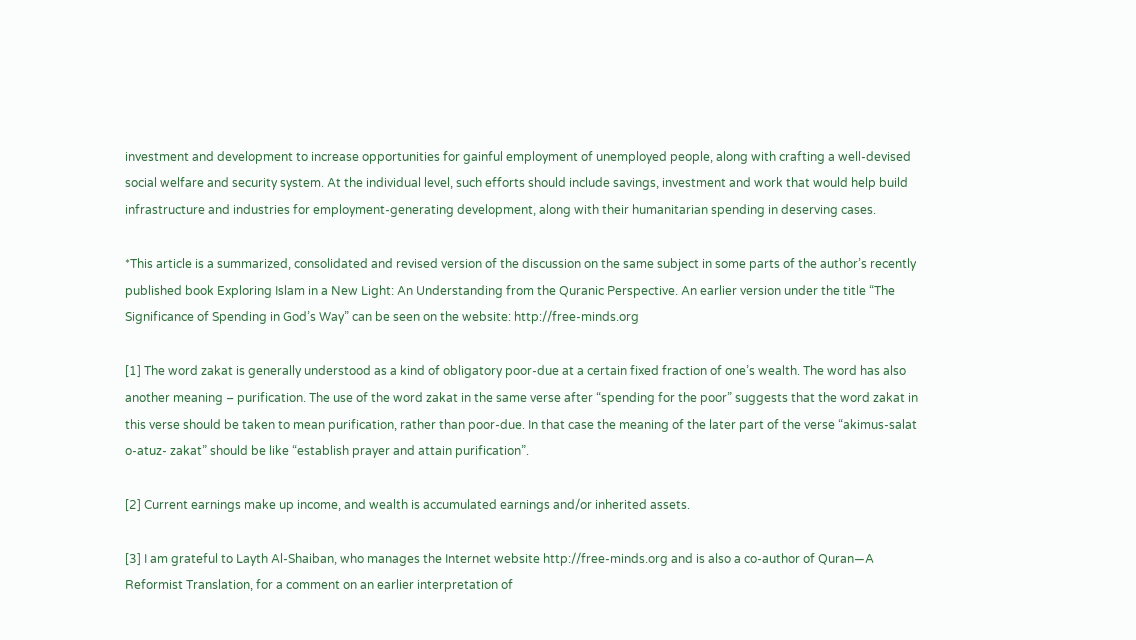investment and development to increase opportunities for gainful employment of unemployed people, along with crafting a well-devised social welfare and security system. At the individual level, such efforts should include savings, investment and work that would help build infrastructure and industries for employment-generating development, along with their humanitarian spending in deserving cases.

*This article is a summarized, consolidated and revised version of the discussion on the same subject in some parts of the author’s recently published book Exploring Islam in a New Light: An Understanding from the Quranic Perspective. An earlier version under the title “The Significance of Spending in God’s Way” can be seen on the website: http://free-minds.org

[1] The word zakat is generally understood as a kind of obligatory poor-due at a certain fixed fraction of one’s wealth. The word has also another meaning – purification. The use of the word zakat in the same verse after “spending for the poor” suggests that the word zakat in this verse should be taken to mean purification, rather than poor-due. In that case the meaning of the later part of the verse “akimus-salat o-atuz- zakat” should be like “establish prayer and attain purification”.

[2] Current earnings make up income, and wealth is accumulated earnings and/or inherited assets.

[3] I am grateful to Layth Al-Shaiban, who manages the Internet website http://free-minds.org and is also a co-author of Quran—A Reformist Translation, for a comment on an earlier interpretation of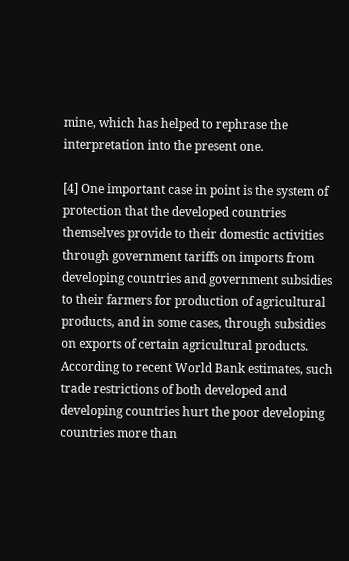mine, which has helped to rephrase the interpretation into the present one.

[4] One important case in point is the system of protection that the developed countries themselves provide to their domestic activities through government tariffs on imports from developing countries and government subsidies to their farmers for production of agricultural products, and in some cases, through subsidies on exports of certain agricultural products. According to recent World Bank estimates, such trade restrictions of both developed and developing countries hurt the poor developing countries more than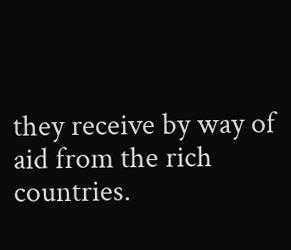they receive by way of aid from the rich countries.